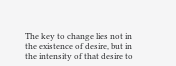The key to change lies not in the existence of desire, but in the intensity of that desire to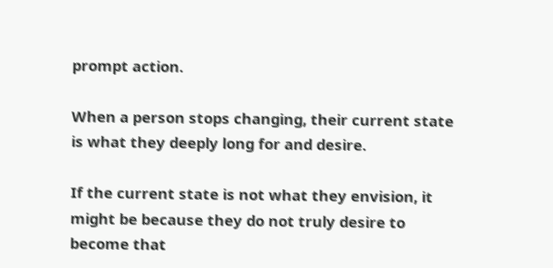prompt action.

When a person stops changing, their current state is what they deeply long for and desire.

If the current state is not what they envision, it might be because they do not truly desire to become that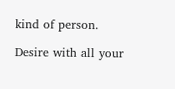kind of person.

Desire with all your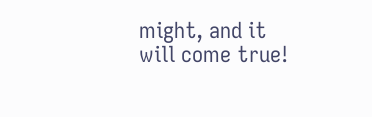might, and it will come true!